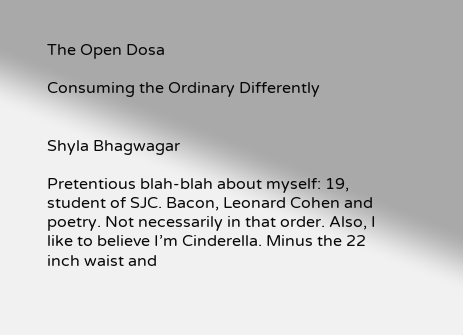The Open Dosa

Consuming the Ordinary Differently


Shyla Bhagwagar

Pretentious blah-blah about myself: 19, student of SJC. Bacon, Leonard Cohen and poetry. Not necessarily in that order. Also, I like to believe I’m Cinderella. Minus the 22 inch waist and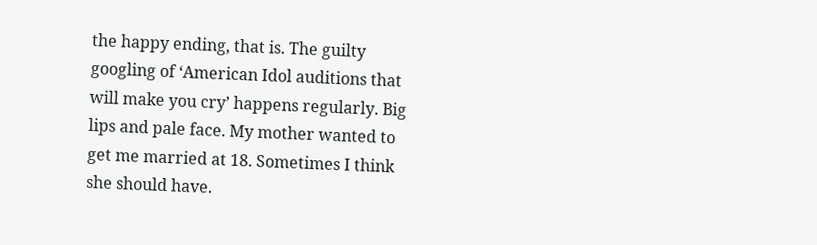the happy ending, that is. The guilty googling of ‘American Idol auditions that will make you cry’ happens regularly. Big lips and pale face. My mother wanted to get me married at 18. Sometimes I think she should have.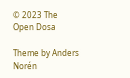© 2023 The Open Dosa

Theme by Anders Norén